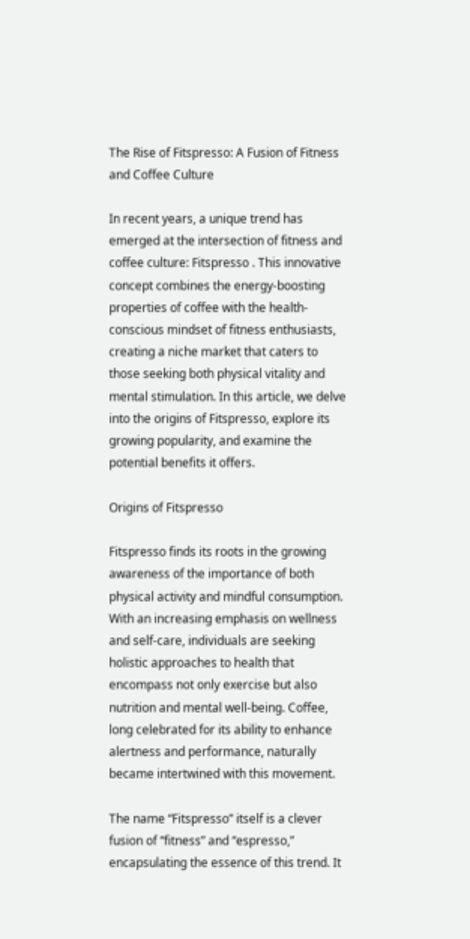The Rise of Fitspresso: A Fusion of Fitness and Coffee Culture

In recent years, a unique trend has emerged at the intersection of fitness and coffee culture: Fitspresso . This innovative concept combines the energy-boosting properties of coffee with the health-conscious mindset of fitness enthusiasts, creating a niche market that caters to those seeking both physical vitality and mental stimulation. In this article, we delve into the origins of Fitspresso, explore its growing popularity, and examine the potential benefits it offers.

Origins of Fitspresso

Fitspresso finds its roots in the growing awareness of the importance of both physical activity and mindful consumption. With an increasing emphasis on wellness and self-care, individuals are seeking holistic approaches to health that encompass not only exercise but also nutrition and mental well-being. Coffee, long celebrated for its ability to enhance alertness and performance, naturally became intertwined with this movement.

The name “Fitspresso” itself is a clever fusion of “fitness” and “espresso,” encapsulating the essence of this trend. It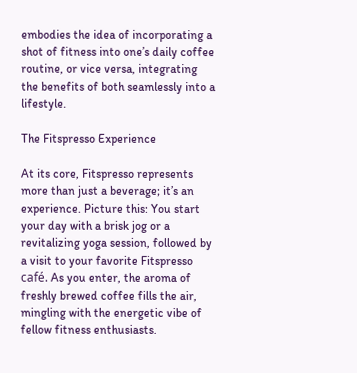embodies the idea of incorporating a shot of fitness into one’s daily coffee routine, or vice versa, integrating the benefits of both seamlessly into a lifestyle.

The Fitspresso Experience

At its core, Fitspresso represents more than just a beverage; it’s an experience. Picture this: You start your day with a brisk jog or a revitalizing yoga session, followed by a visit to your favorite Fitspresso café. As you enter, the aroma of freshly brewed coffee fills the air, mingling with the energetic vibe of fellow fitness enthusiasts.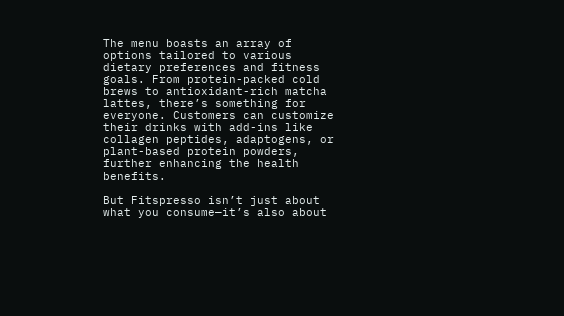The menu boasts an array of options tailored to various dietary preferences and fitness goals. From protein-packed cold brews to antioxidant-rich matcha lattes, there’s something for everyone. Customers can customize their drinks with add-ins like collagen peptides, adaptogens, or plant-based protein powders, further enhancing the health benefits.

But Fitspresso isn’t just about what you consume—it’s also about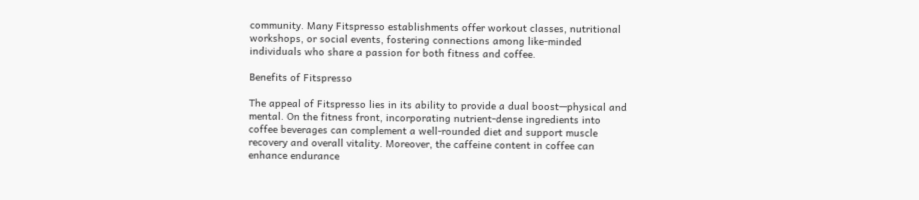community. Many Fitspresso establishments offer workout classes, nutritional workshops, or social events, fostering connections among like-minded individuals who share a passion for both fitness and coffee.

Benefits of Fitspresso

The appeal of Fitspresso lies in its ability to provide a dual boost—physical and mental. On the fitness front, incorporating nutrient-dense ingredients into coffee beverages can complement a well-rounded diet and support muscle recovery and overall vitality. Moreover, the caffeine content in coffee can enhance endurance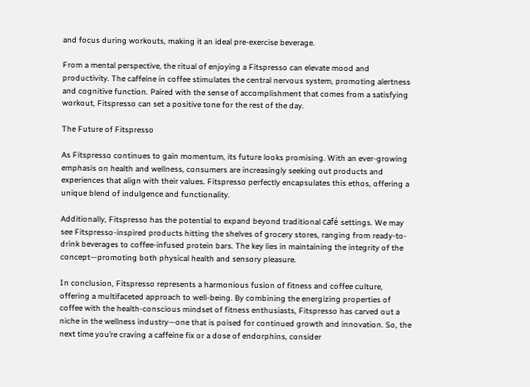and focus during workouts, making it an ideal pre-exercise beverage.

From a mental perspective, the ritual of enjoying a Fitspresso can elevate mood and productivity. The caffeine in coffee stimulates the central nervous system, promoting alertness and cognitive function. Paired with the sense of accomplishment that comes from a satisfying workout, Fitspresso can set a positive tone for the rest of the day.

The Future of Fitspresso

As Fitspresso continues to gain momentum, its future looks promising. With an ever-growing emphasis on health and wellness, consumers are increasingly seeking out products and experiences that align with their values. Fitspresso perfectly encapsulates this ethos, offering a unique blend of indulgence and functionality.

Additionally, Fitspresso has the potential to expand beyond traditional café settings. We may see Fitspresso-inspired products hitting the shelves of grocery stores, ranging from ready-to-drink beverages to coffee-infused protein bars. The key lies in maintaining the integrity of the concept—promoting both physical health and sensory pleasure.

In conclusion, Fitspresso represents a harmonious fusion of fitness and coffee culture, offering a multifaceted approach to well-being. By combining the energizing properties of coffee with the health-conscious mindset of fitness enthusiasts, Fitspresso has carved out a niche in the wellness industry—one that is poised for continued growth and innovation. So, the next time you’re craving a caffeine fix or a dose of endorphins, consider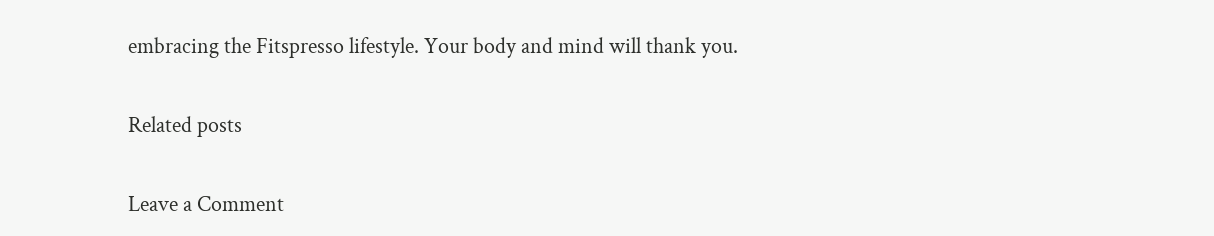embracing the Fitspresso lifestyle. Your body and mind will thank you.

Related posts

Leave a Comment